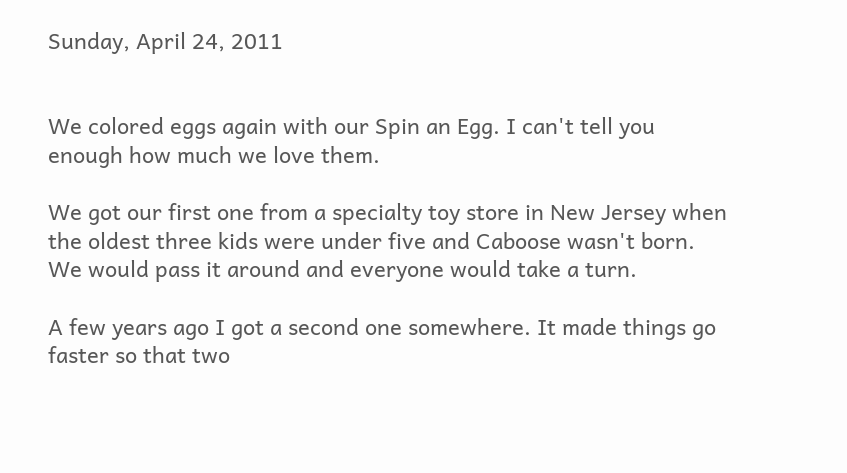Sunday, April 24, 2011


We colored eggs again with our Spin an Egg. I can't tell you enough how much we love them.

We got our first one from a specialty toy store in New Jersey when the oldest three kids were under five and Caboose wasn't born. We would pass it around and everyone would take a turn.

A few years ago I got a second one somewhere. It made things go faster so that two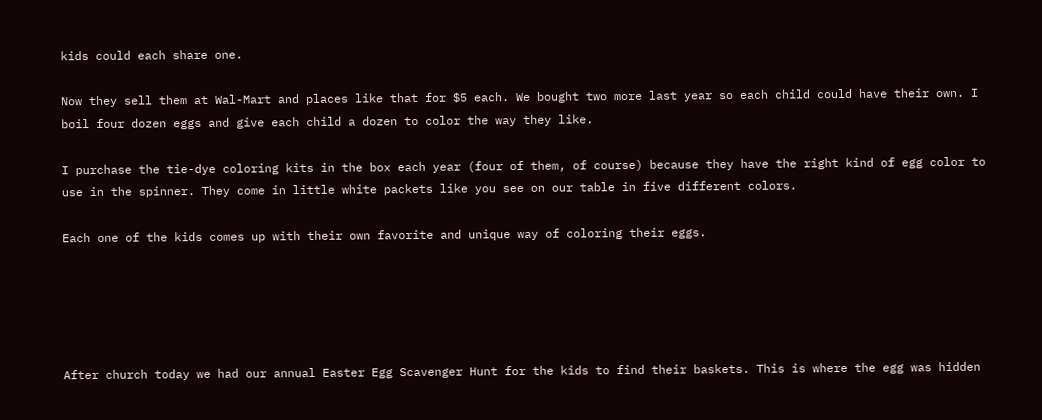kids could each share one.

Now they sell them at Wal-Mart and places like that for $5 each. We bought two more last year so each child could have their own. I boil four dozen eggs and give each child a dozen to color the way they like.

I purchase the tie-dye coloring kits in the box each year (four of them, of course) because they have the right kind of egg color to use in the spinner. They come in little white packets like you see on our table in five different colors.

Each one of the kids comes up with their own favorite and unique way of coloring their eggs.





After church today we had our annual Easter Egg Scavenger Hunt for the kids to find their baskets. This is where the egg was hidden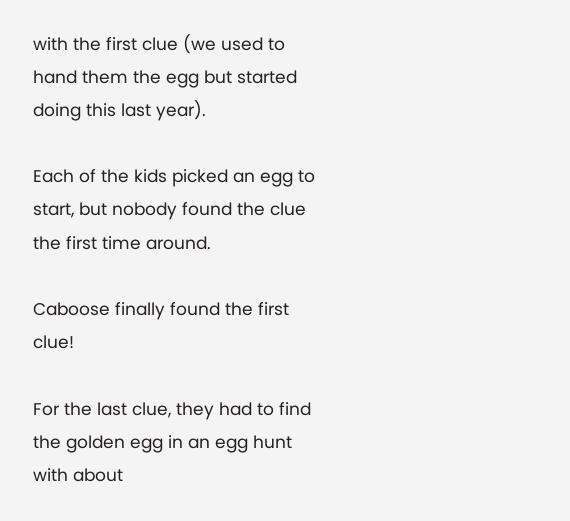with the first clue (we used to hand them the egg but started doing this last year).

Each of the kids picked an egg to start, but nobody found the clue the first time around.

Caboose finally found the first clue!

For the last clue, they had to find the golden egg in an egg hunt with about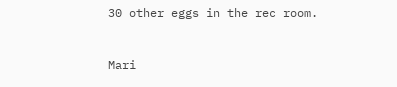30 other eggs in the rec room.



Mari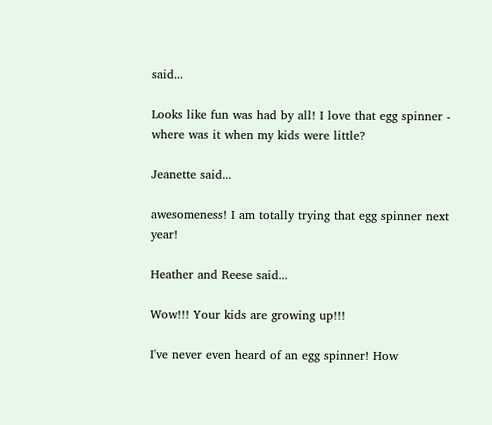said...

Looks like fun was had by all! I love that egg spinner - where was it when my kids were little?

Jeanette said...

awesomeness! I am totally trying that egg spinner next year!

Heather and Reese said...

Wow!!! Your kids are growing up!!!

I've never even heard of an egg spinner! How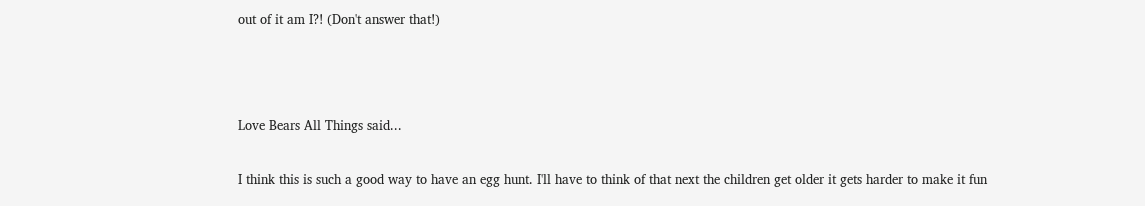out of it am I?! (Don't answer that!)



Love Bears All Things said...

I think this is such a good way to have an egg hunt. I'll have to think of that next the children get older it gets harder to make it fun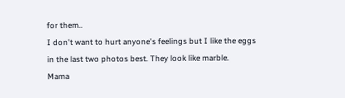for them..
I don't want to hurt anyone's feelings but I like the eggs in the last two photos best. They look like marble.
Mama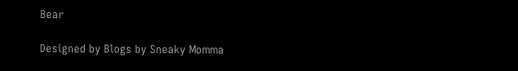Bear

Designed by Blogs by Sneaky Momma